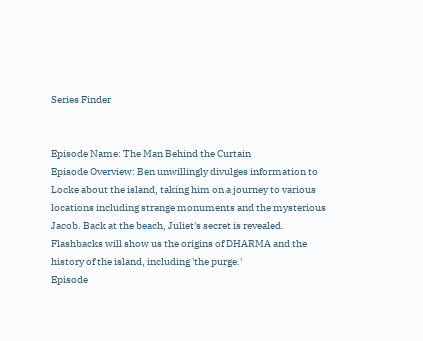Series Finder


Episode Name: The Man Behind the Curtain
Episode Overview: Ben unwillingly divulges information to Locke about the island, taking him on a journey to various locations including strange monuments and the mysterious Jacob. Back at the beach, Juliet's secret is revealed. Flashbacks will show us the origins of DHARMA and the history of the island, including 'the purge.'
Episode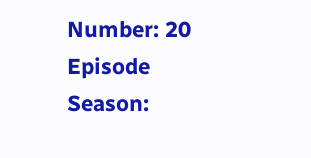Number: 20
Episode Season: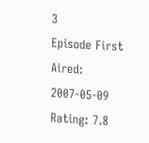3
Episode First Aired: 2007-05-09
Rating: 7.8